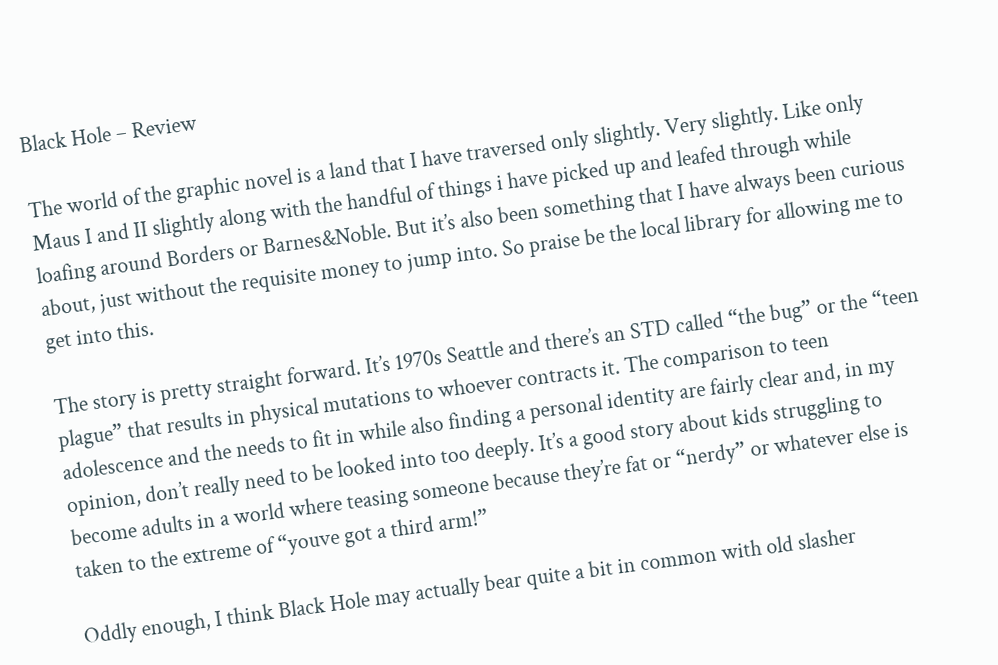Black Hole – Review

The world of the graphic novel is a land that I have traversed only slightly. Very slightly. Like only Maus I and II slightly along with the handful of things i have picked up and leafed through while loafing around Borders or Barnes&Noble. But it’s also been something that I have always been curious about, just without the requisite money to jump into. So praise be the local library for allowing me to get into this.

The story is pretty straight forward. It’s 1970s Seattle and there’s an STD called “the bug” or the “teen plague” that results in physical mutations to whoever contracts it. The comparison to teen adolescence and the needs to fit in while also finding a personal identity are fairly clear and, in my opinion, don’t really need to be looked into too deeply. It’s a good story about kids struggling to become adults in a world where teasing someone because they’re fat or “nerdy” or whatever else is taken to the extreme of “youve got a third arm!”

Oddly enough, I think Black Hole may actually bear quite a bit in common with old slasher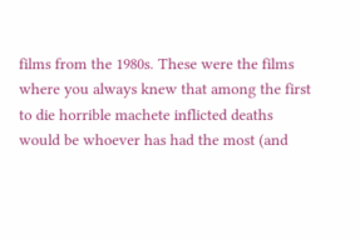films from the 1980s. These were the films where you always knew that among the first to die horrible machete inflicted deaths would be whoever has had the most (and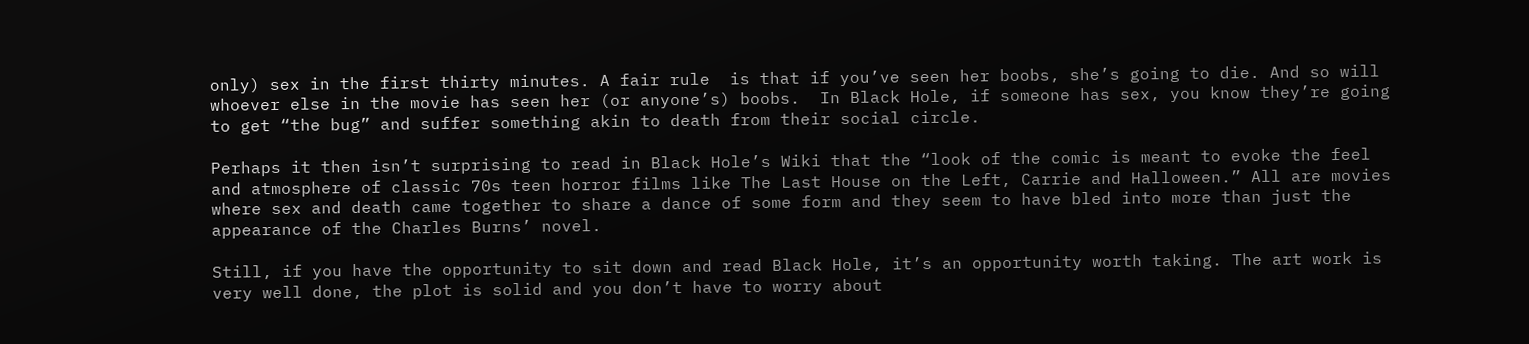only) sex in the first thirty minutes. A fair rule  is that if you’ve seen her boobs, she’s going to die. And so will whoever else in the movie has seen her (or anyone’s) boobs.  In Black Hole, if someone has sex, you know they’re going to get “the bug” and suffer something akin to death from their social circle.

Perhaps it then isn’t surprising to read in Black Hole’s Wiki that the “look of the comic is meant to evoke the feel and atmosphere of classic 70s teen horror films like The Last House on the Left, Carrie and Halloween.” All are movies where sex and death came together to share a dance of some form and they seem to have bled into more than just the appearance of the Charles Burns’ novel.

Still, if you have the opportunity to sit down and read Black Hole, it’s an opportunity worth taking. The art work is very well done, the plot is solid and you don’t have to worry about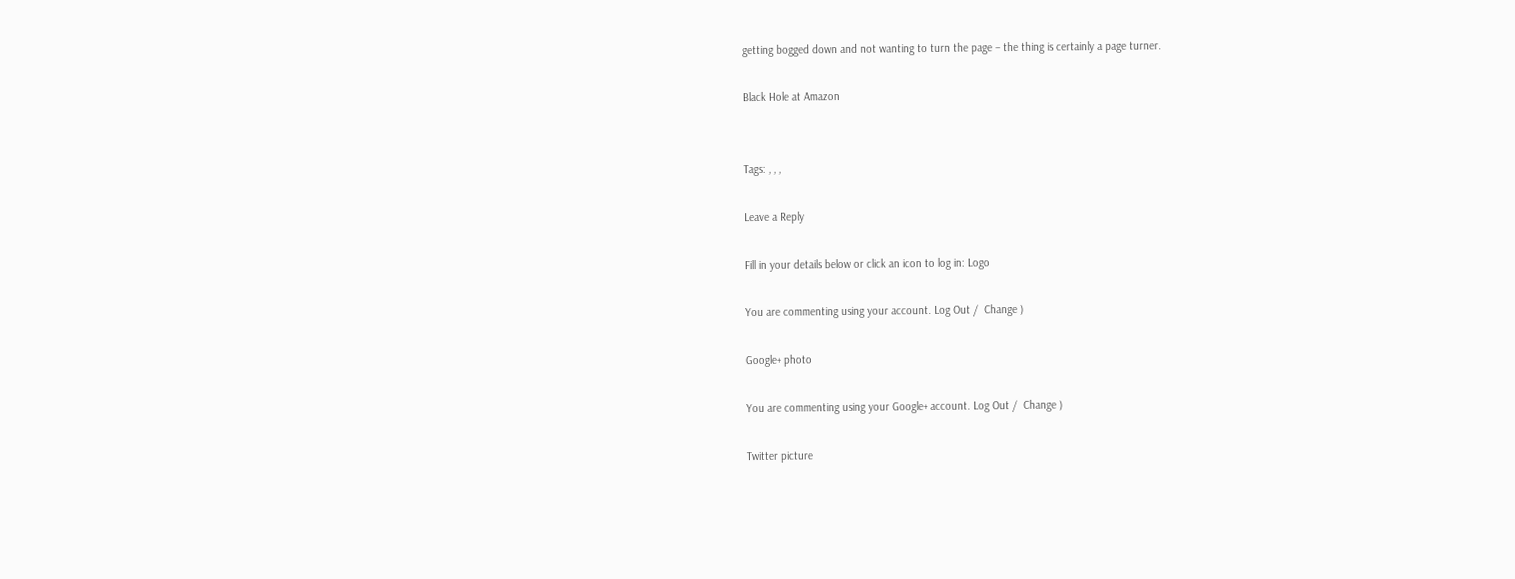getting bogged down and not wanting to turn the page – the thing is certainly a page turner.

Black Hole at Amazon


Tags: , , ,

Leave a Reply

Fill in your details below or click an icon to log in: Logo

You are commenting using your account. Log Out /  Change )

Google+ photo

You are commenting using your Google+ account. Log Out /  Change )

Twitter picture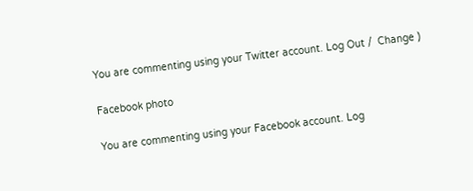You are commenting using your Twitter account. Log Out /  Change )

Facebook photo

You are commenting using your Facebook account. Log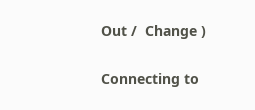Out /  Change )


Connecting to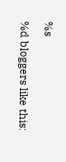%s

%d bloggers like this: